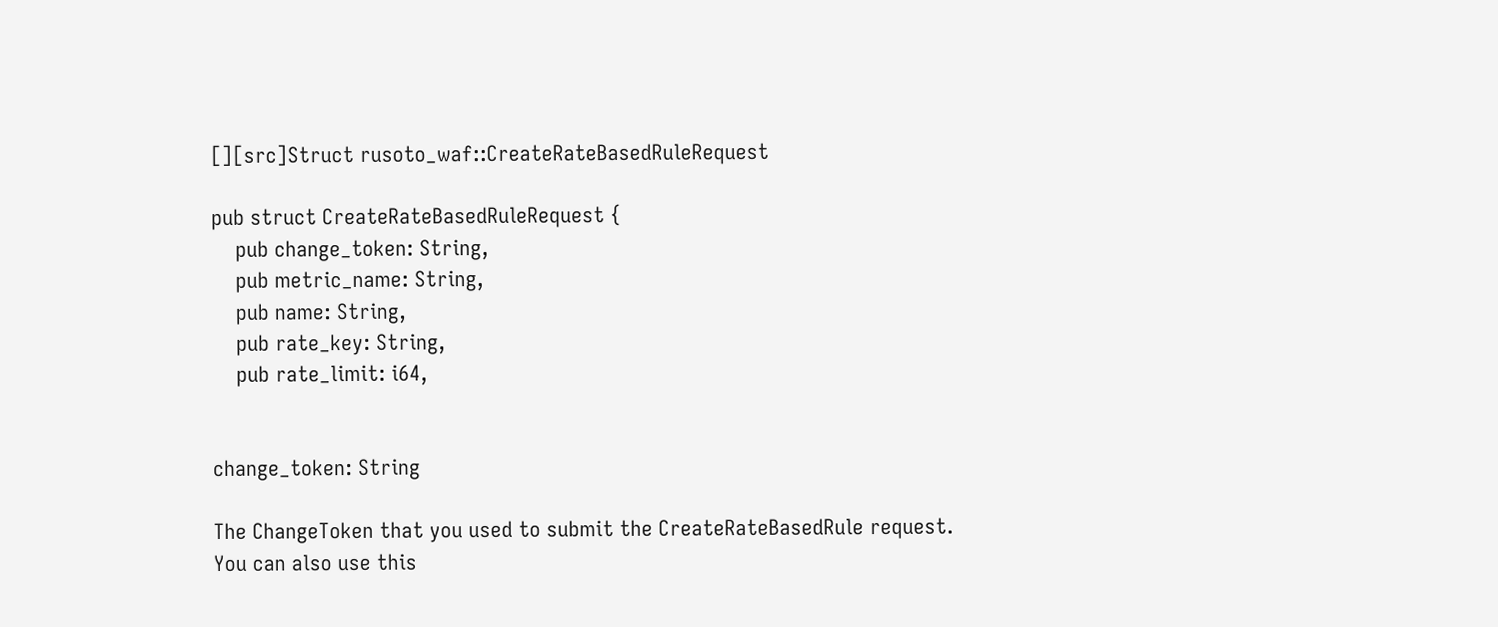[][src]Struct rusoto_waf::CreateRateBasedRuleRequest

pub struct CreateRateBasedRuleRequest {
    pub change_token: String,
    pub metric_name: String,
    pub name: String,
    pub rate_key: String,
    pub rate_limit: i64,


change_token: String

The ChangeToken that you used to submit the CreateRateBasedRule request. You can also use this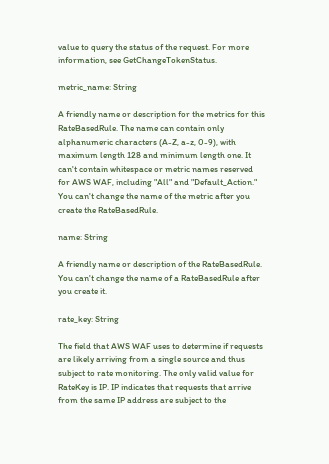value to query the status of the request. For more information, see GetChangeTokenStatus.

metric_name: String

A friendly name or description for the metrics for this RateBasedRule. The name can contain only alphanumeric characters (A-Z, a-z, 0-9), with maximum length 128 and minimum length one. It can't contain whitespace or metric names reserved for AWS WAF, including "All" and "Default_Action." You can't change the name of the metric after you create the RateBasedRule.

name: String

A friendly name or description of the RateBasedRule. You can't change the name of a RateBasedRule after you create it.

rate_key: String

The field that AWS WAF uses to determine if requests are likely arriving from a single source and thus subject to rate monitoring. The only valid value for RateKey is IP. IP indicates that requests that arrive from the same IP address are subject to the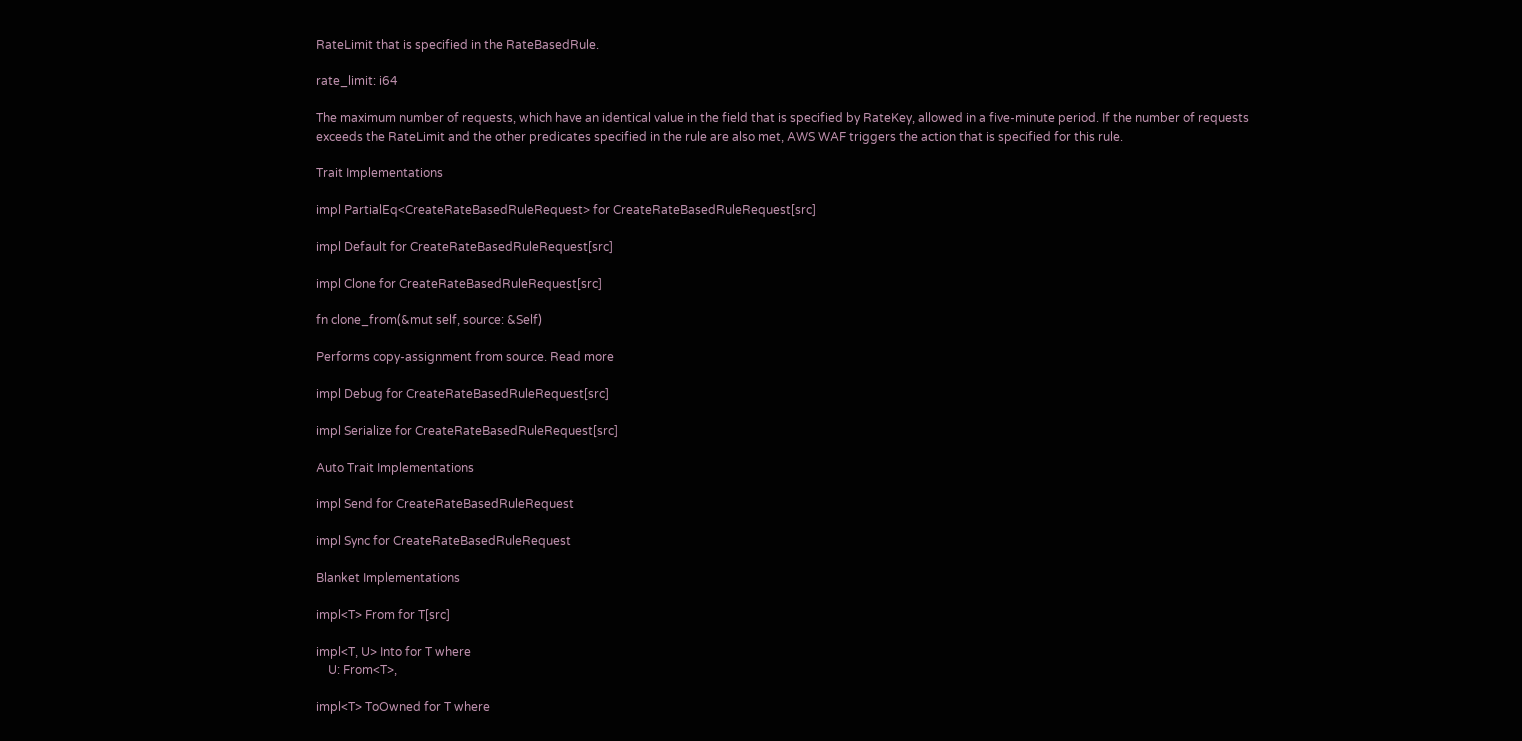RateLimit that is specified in the RateBasedRule.

rate_limit: i64

The maximum number of requests, which have an identical value in the field that is specified by RateKey, allowed in a five-minute period. If the number of requests exceeds the RateLimit and the other predicates specified in the rule are also met, AWS WAF triggers the action that is specified for this rule.

Trait Implementations

impl PartialEq<CreateRateBasedRuleRequest> for CreateRateBasedRuleRequest[src]

impl Default for CreateRateBasedRuleRequest[src]

impl Clone for CreateRateBasedRuleRequest[src]

fn clone_from(&mut self, source: &Self)

Performs copy-assignment from source. Read more

impl Debug for CreateRateBasedRuleRequest[src]

impl Serialize for CreateRateBasedRuleRequest[src]

Auto Trait Implementations

impl Send for CreateRateBasedRuleRequest

impl Sync for CreateRateBasedRuleRequest

Blanket Implementations

impl<T> From for T[src]

impl<T, U> Into for T where
    U: From<T>,

impl<T> ToOwned for T where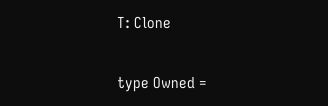T: Clone

type Owned =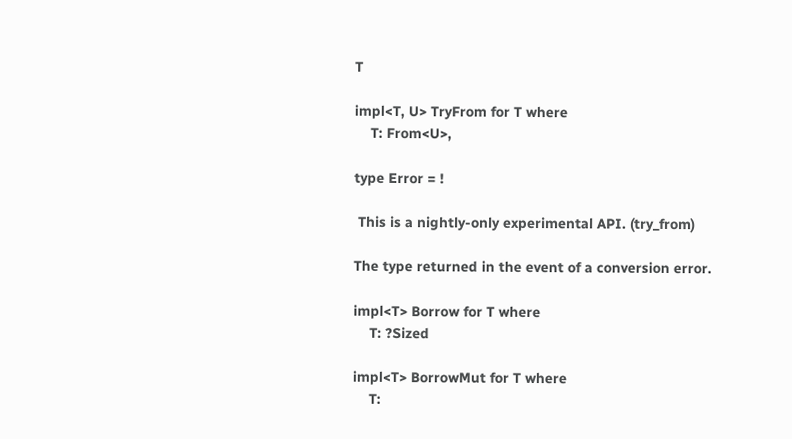T

impl<T, U> TryFrom for T where
    T: From<U>,

type Error = !

 This is a nightly-only experimental API. (try_from)

The type returned in the event of a conversion error.

impl<T> Borrow for T where
    T: ?Sized

impl<T> BorrowMut for T where
    T: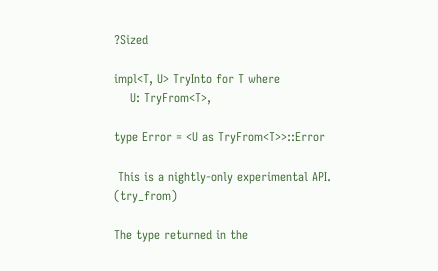?Sized

impl<T, U> TryInto for T where
    U: TryFrom<T>,

type Error = <U as TryFrom<T>>::Error

 This is a nightly-only experimental API. (try_from)

The type returned in the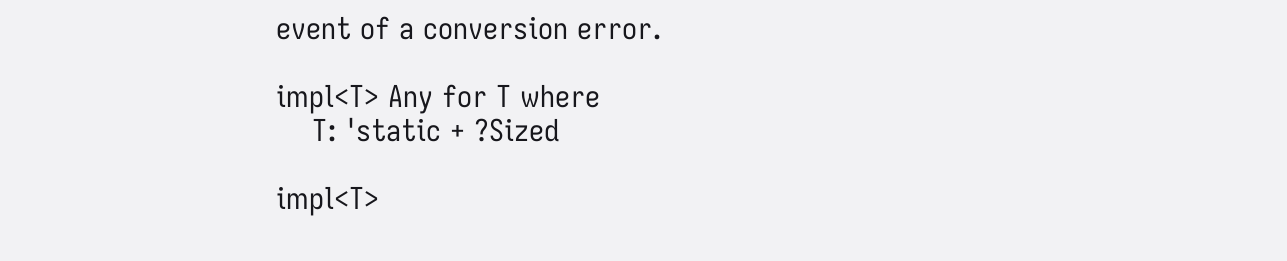event of a conversion error.

impl<T> Any for T where
    T: 'static + ?Sized

impl<T>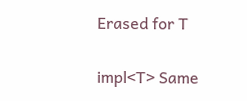Erased for T

impl<T> Same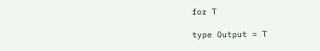for T

type Output = T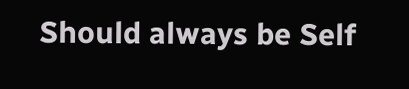Should always be Self